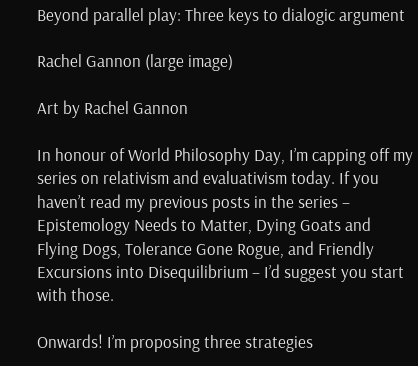Beyond parallel play: Three keys to dialogic argument

Rachel Gannon (large image)

Art by Rachel Gannon

In honour of World Philosophy Day, I’m capping off my series on relativism and evaluativism today. If you haven’t read my previous posts in the series – Epistemology Needs to Matter, Dying Goats and Flying Dogs, Tolerance Gone Rogue, and Friendly Excursions into Disequilibrium – I’d suggest you start with those.

Onwards! I’m proposing three strategies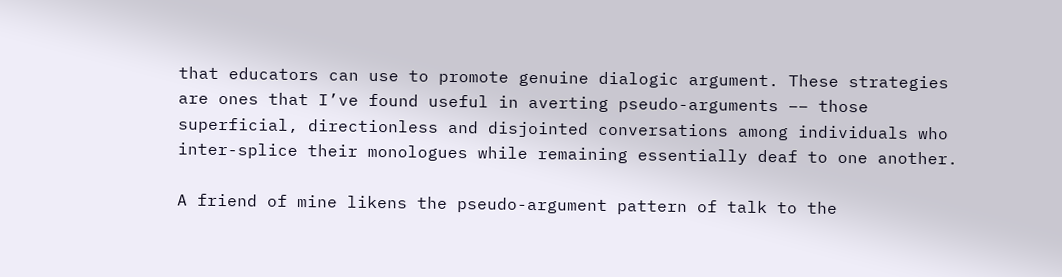that educators can use to promote genuine dialogic argument. These strategies are ones that I’ve found useful in averting pseudo-arguments –– those superficial, directionless and disjointed conversations among individuals who inter-splice their monologues while remaining essentially deaf to one another.

A friend of mine likens the pseudo-argument pattern of talk to the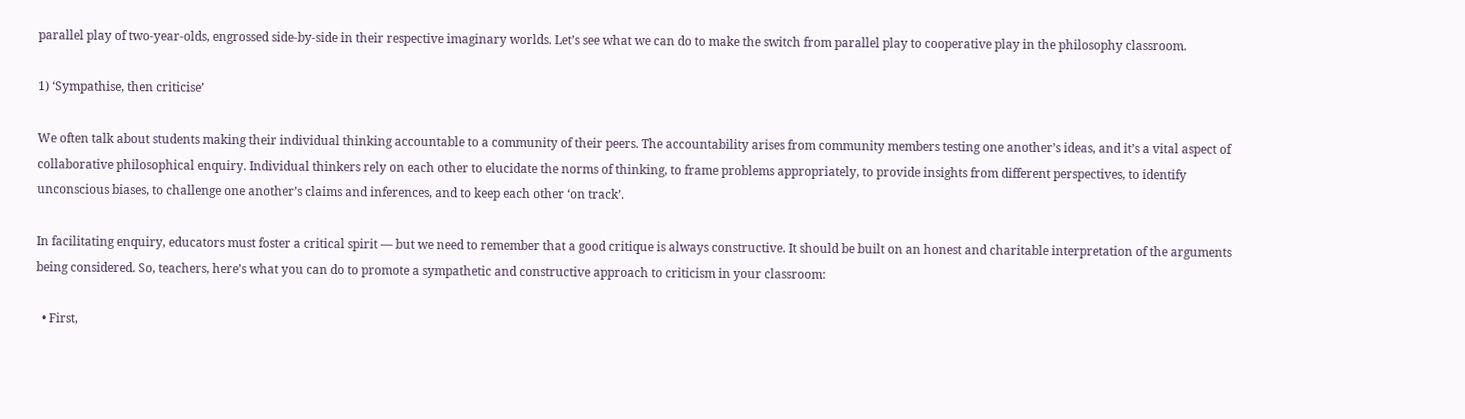parallel play of two-year-olds, engrossed side-by-side in their respective imaginary worlds. Let’s see what we can do to make the switch from parallel play to cooperative play in the philosophy classroom.

1) ‘Sympathise, then criticise’

We often talk about students making their individual thinking accountable to a community of their peers. The accountability arises from community members testing one another’s ideas, and it’s a vital aspect of collaborative philosophical enquiry. Individual thinkers rely on each other to elucidate the norms of thinking, to frame problems appropriately, to provide insights from different perspectives, to identify unconscious biases, to challenge one another’s claims and inferences, and to keep each other ‘on track’.

In facilitating enquiry, educators must foster a critical spirit –– but we need to remember that a good critique is always constructive. It should be built on an honest and charitable interpretation of the arguments being considered. So, teachers, here’s what you can do to promote a sympathetic and constructive approach to criticism in your classroom:

  • First,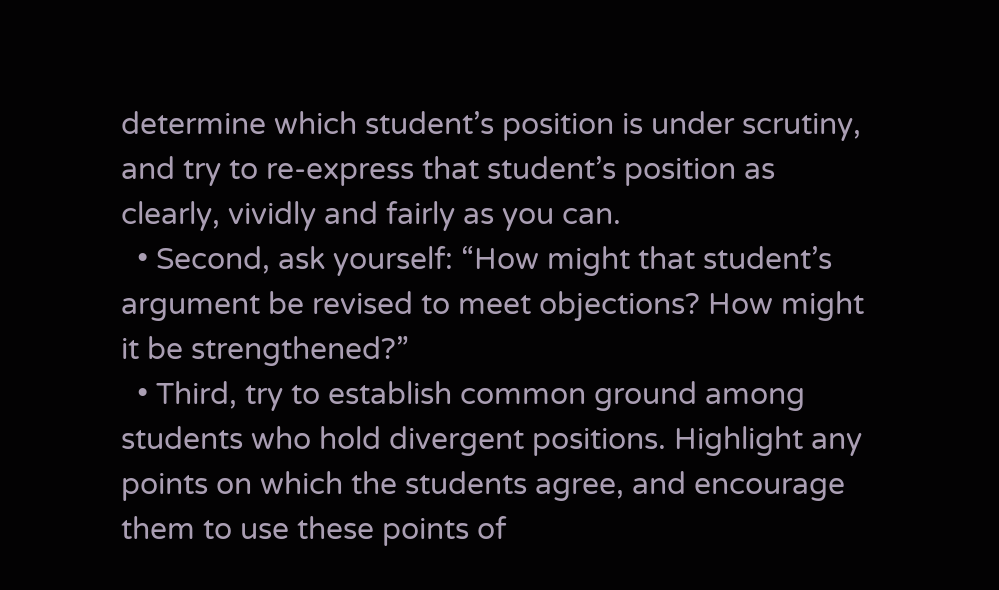determine which student’s position is under scrutiny, and try to re-express that student’s position as clearly, vividly and fairly as you can.
  • Second, ask yourself: “How might that student’s argument be revised to meet objections? How might it be strengthened?”
  • Third, try to establish common ground among students who hold divergent positions. Highlight any points on which the students agree, and encourage them to use these points of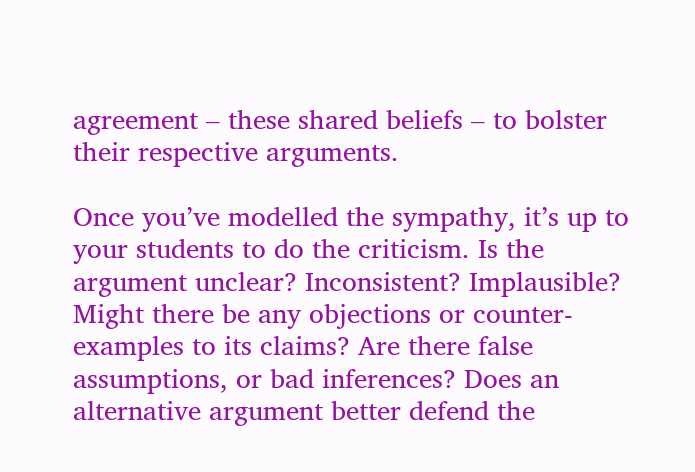agreement – these shared beliefs – to bolster their respective arguments.

Once you’ve modelled the sympathy, it’s up to your students to do the criticism. Is the argument unclear? Inconsistent? Implausible? Might there be any objections or counter-examples to its claims? Are there false assumptions, or bad inferences? Does an alternative argument better defend the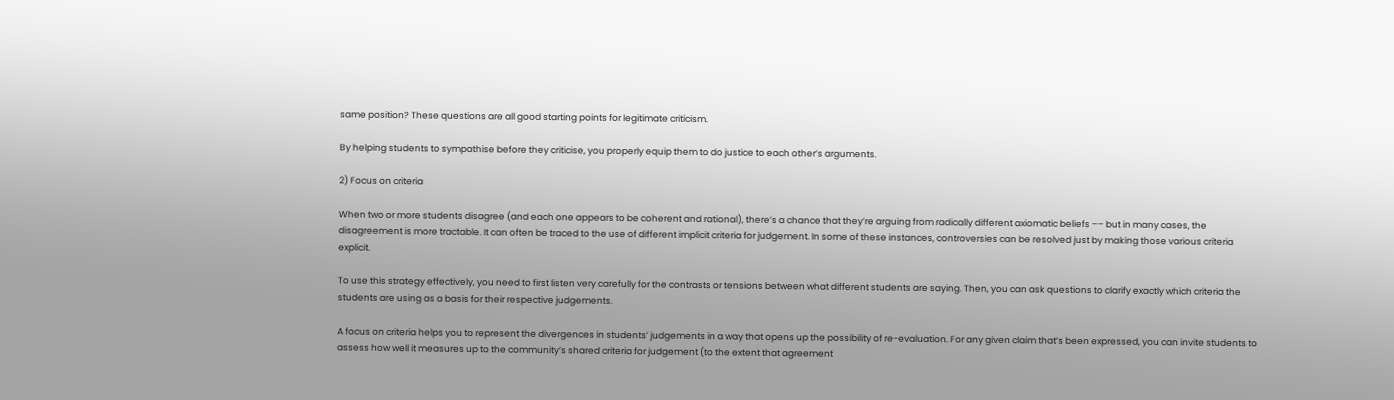same position? These questions are all good starting points for legitimate criticism.

By helping students to sympathise before they criticise, you properly equip them to do justice to each other’s arguments.

2) Focus on criteria

When two or more students disagree (and each one appears to be coherent and rational), there’s a chance that they’re arguing from radically different axiomatic beliefs –– but in many cases, the disagreement is more tractable. It can often be traced to the use of different implicit criteria for judgement. In some of these instances, controversies can be resolved just by making those various criteria explicit.

To use this strategy effectively, you need to first listen very carefully for the contrasts or tensions between what different students are saying. Then, you can ask questions to clarify exactly which criteria the students are using as a basis for their respective judgements.

A focus on criteria helps you to represent the divergences in students’ judgements in a way that opens up the possibility of re-evaluation. For any given claim that’s been expressed, you can invite students to assess how well it measures up to the community’s shared criteria for judgement (to the extent that agreement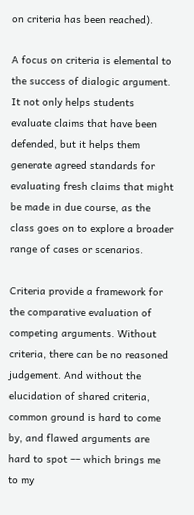on criteria has been reached).

A focus on criteria is elemental to the success of dialogic argument. It not only helps students evaluate claims that have been defended, but it helps them generate agreed standards for evaluating fresh claims that might be made in due course, as the class goes on to explore a broader range of cases or scenarios.

Criteria provide a framework for the comparative evaluation of competing arguments. Without criteria, there can be no reasoned judgement. And without the elucidation of shared criteria, common ground is hard to come by, and flawed arguments are hard to spot –– which brings me to my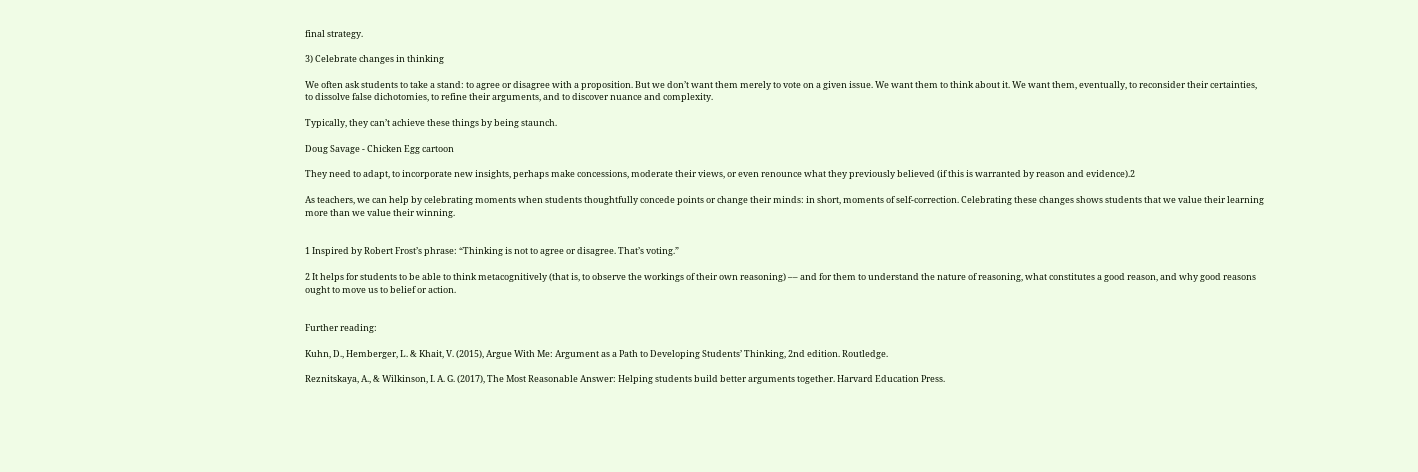final strategy.

3) Celebrate changes in thinking

We often ask students to take a stand: to agree or disagree with a proposition. But we don’t want them merely to vote on a given issue. We want them to think about it. We want them, eventually, to reconsider their certainties, to dissolve false dichotomies, to refine their arguments, and to discover nuance and complexity.

Typically, they can’t achieve these things by being staunch.

Doug Savage - Chicken Egg cartoon

They need to adapt, to incorporate new insights, perhaps make concessions, moderate their views, or even renounce what they previously believed (if this is warranted by reason and evidence).2

As teachers, we can help by celebrating moments when students thoughtfully concede points or change their minds: in short, moments of self-correction. Celebrating these changes shows students that we value their learning more than we value their winning.


1 Inspired by Robert Frost’s phrase: “Thinking is not to agree or disagree. That’s voting.”

2 It helps for students to be able to think metacognitively (that is, to observe the workings of their own reasoning) –– and for them to understand the nature of reasoning, what constitutes a good reason, and why good reasons ought to move us to belief or action.


Further reading:

Kuhn, D., Hemberger, L. & Khait, V. (2015), Argue With Me: Argument as a Path to Developing Students’ Thinking, 2nd edition. Routledge.

Reznitskaya, A., & Wilkinson, I. A. G. (2017), The Most Reasonable Answer: Helping students build better arguments together. Harvard Education Press.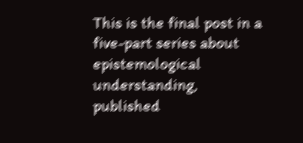This is the final post in a five-part series about epistemological understanding, published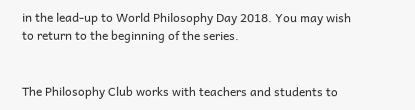in the lead-up to World Philosophy Day 2018. You may wish to return to the beginning of the series.


The Philosophy Club works with teachers and students to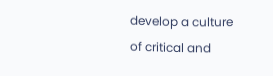develop a culture of critical and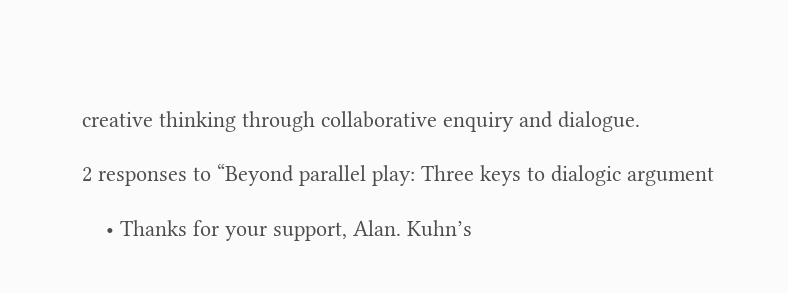creative thinking through collaborative enquiry and dialogue.

2 responses to “Beyond parallel play: Three keys to dialogic argument

    • Thanks for your support, Alan. Kuhn’s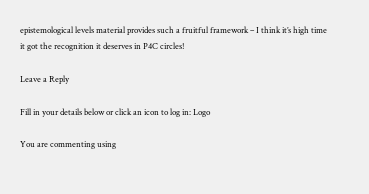epistemological levels material provides such a fruitful framework – I think it’s high time it got the recognition it deserves in P4C circles!

Leave a Reply

Fill in your details below or click an icon to log in: Logo

You are commenting using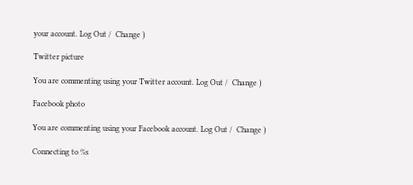your account. Log Out /  Change )

Twitter picture

You are commenting using your Twitter account. Log Out /  Change )

Facebook photo

You are commenting using your Facebook account. Log Out /  Change )

Connecting to %s